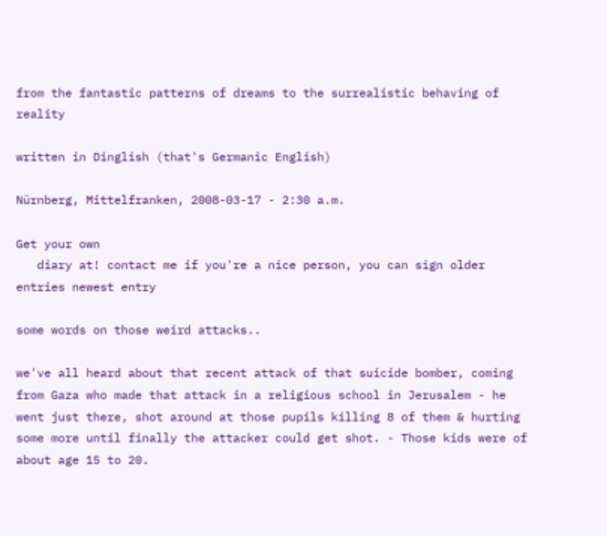from the fantastic patterns of dreams to the surrealistic behaving of reality

written in Dinglish (that's Germanic English)

Nürnberg, Mittelfranken, 2008-03-17 - 2:30 a.m.

Get your own
   diary at! contact me if you're a nice person, you can sign older entries newest entry

some words on those weird attacks..

we've all heard about that recent attack of that suicide bomber, coming from Gaza who made that attack in a religious school in Jerusalem - he went just there, shot around at those pupils killing 8 of them & hurting some more until finally the attacker could get shot. - Those kids were of about age 15 to 20.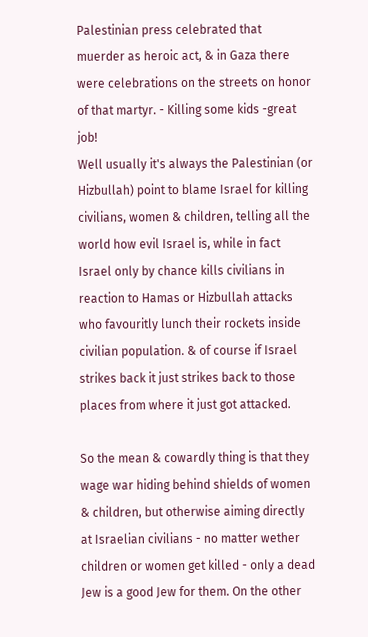Palestinian press celebrated that muerder as heroic act, & in Gaza there were celebrations on the streets on honor of that martyr. - Killing some kids -great job!
Well usually it's always the Palestinian (or Hizbullah) point to blame Israel for killing civilians, women & children, telling all the world how evil Israel is, while in fact Israel only by chance kills civilians in reaction to Hamas or Hizbullah attacks who favouritly lunch their rockets inside civilian population. & of course if Israel strikes back it just strikes back to those places from where it just got attacked.

So the mean & cowardly thing is that they wage war hiding behind shields of women & children, but otherwise aiming directly at Israelian civilians - no matter wether children or women get killed - only a dead Jew is a good Jew for them. On the other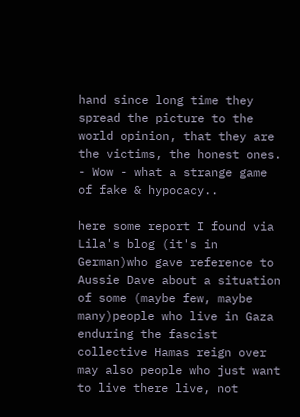hand since long time they spread the picture to the world opinion, that they are the victims, the honest ones. - Wow - what a strange game of fake & hypocacy..

here some report I found via Lila's blog (it's in German)who gave reference to Aussie Dave about a situation of some (maybe few, maybe many)people who live in Gaza enduring the fascist collective Hamas reign over may also people who just want to live there live, not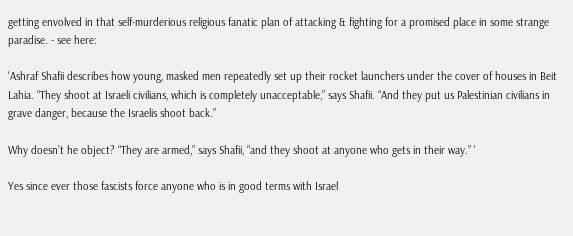getting envolved in that self-murderious religious fanatic plan of attacking & fighting for a promised place in some strange paradise. - see here:

'Ashraf Shafii describes how young, masked men repeatedly set up their rocket launchers under the cover of houses in Beit Lahia. “They shoot at Israeli civilians, which is completely unacceptable,” says Shafii. “And they put us Palestinian civilians in grave danger, because the Israelis shoot back.”

Why doesn’t he object? “They are armed,” says Shafii, “and they shoot at anyone who gets in their way.” '

Yes since ever those fascists force anyone who is in good terms with Israel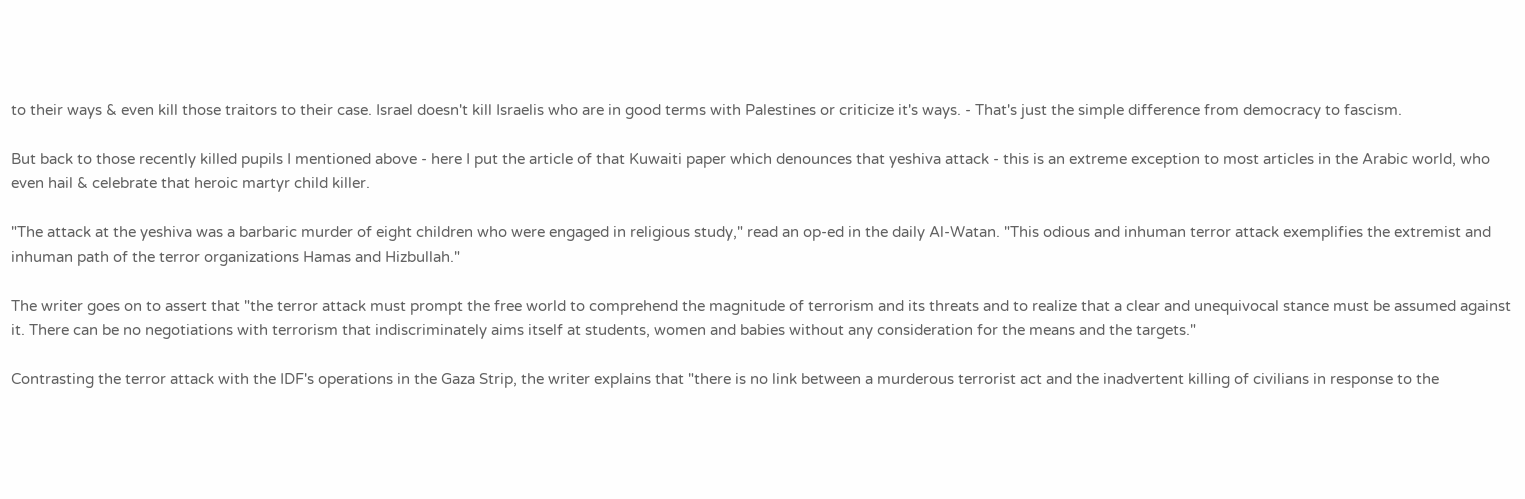to their ways & even kill those traitors to their case. Israel doesn't kill Israelis who are in good terms with Palestines or criticize it's ways. - That's just the simple difference from democracy to fascism.

But back to those recently killed pupils I mentioned above - here I put the article of that Kuwaiti paper which denounces that yeshiva attack - this is an extreme exception to most articles in the Arabic world, who even hail & celebrate that heroic martyr child killer.

"The attack at the yeshiva was a barbaric murder of eight children who were engaged in religious study," read an op-ed in the daily Al-Watan. "This odious and inhuman terror attack exemplifies the extremist and inhuman path of the terror organizations Hamas and Hizbullah."

The writer goes on to assert that "the terror attack must prompt the free world to comprehend the magnitude of terrorism and its threats and to realize that a clear and unequivocal stance must be assumed against it. There can be no negotiations with terrorism that indiscriminately aims itself at students, women and babies without any consideration for the means and the targets."

Contrasting the terror attack with the IDF's operations in the Gaza Strip, the writer explains that "there is no link between a murderous terrorist act and the inadvertent killing of civilians in response to the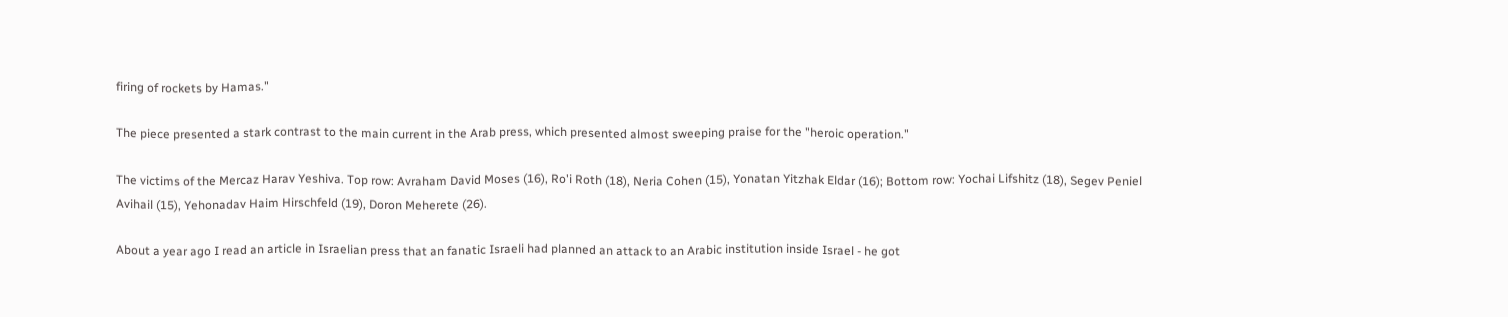firing of rockets by Hamas."

The piece presented a stark contrast to the main current in the Arab press, which presented almost sweeping praise for the "heroic operation."

The victims of the Mercaz Harav Yeshiva. Top row: Avraham David Moses (16), Ro'i Roth (18), Neria Cohen (15), Yonatan Yitzhak Eldar (16); Bottom row: Yochai Lifshitz (18), Segev Peniel Avihail (15), Yehonadav Haim Hirschfeld (19), Doron Meherete (26).

About a year ago I read an article in Israelian press that an fanatic Israeli had planned an attack to an Arabic institution inside Israel - he got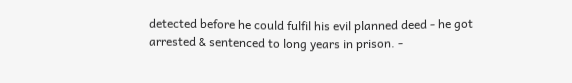detected before he could fulfil his evil planned deed - he got arrested & sentenced to long years in prison. -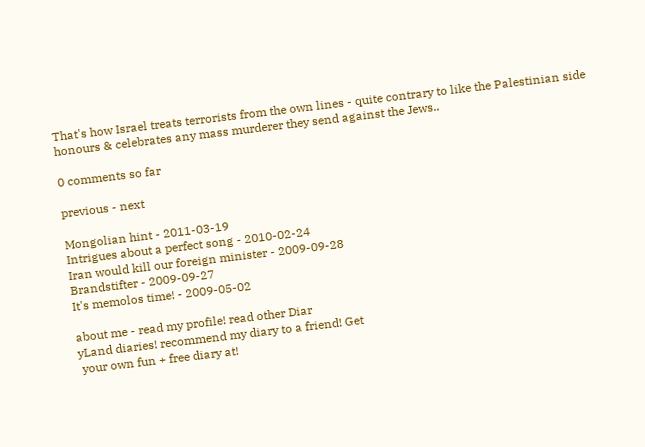That's how Israel treats terrorists from the own lines - quite contrary to like the Palestinian side honours & celebrates any mass murderer they send against the Jews..

0 comments so far

previous - next

Mongolian hint - 2011-03-19
Intrigues about a perfect song - 2010-02-24
Iran would kill our foreign minister - 2009-09-28
Brandstifter - 2009-09-27
It's memolos time! - 2009-05-02

about me - read my profile! read other Diar
yLand diaries! recommend my diary to a friend! Get
 your own fun + free diary at!